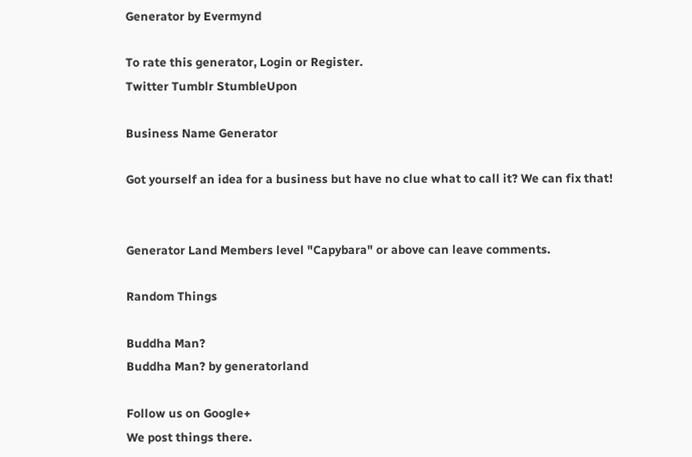Generator by Evermynd

To rate this generator, Login or Register.
Twitter Tumblr StumbleUpon

Business Name Generator

Got yourself an idea for a business but have no clue what to call it? We can fix that!


Generator Land Members level "Capybara" or above can leave comments.

Random Things

Buddha Man?
Buddha Man? by generatorland

Follow us on Google+
We post things there.